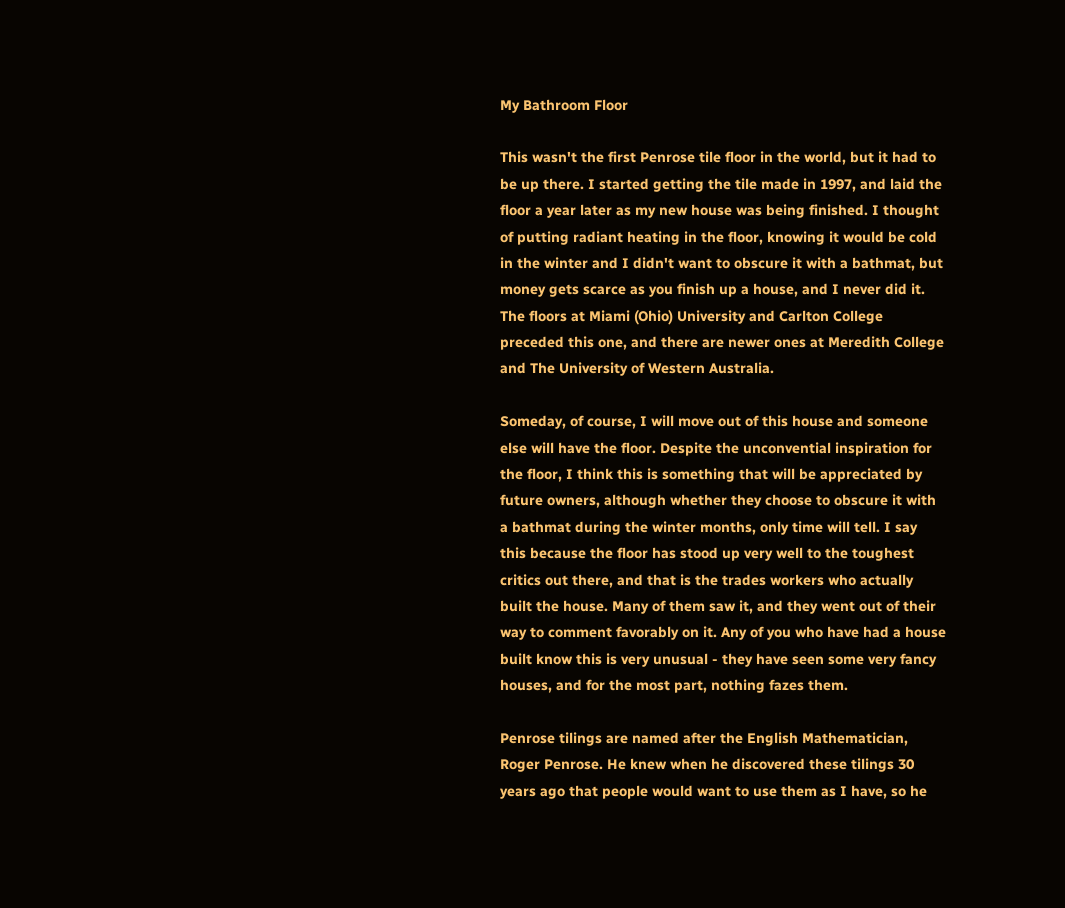My Bathroom Floor

This wasn't the first Penrose tile floor in the world, but it had to be up there. I started getting the tile made in 1997, and laid the floor a year later as my new house was being finished. I thought of putting radiant heating in the floor, knowing it would be cold in the winter and I didn't want to obscure it with a bathmat, but money gets scarce as you finish up a house, and I never did it. The floors at Miami (Ohio) University and Carlton College preceded this one, and there are newer ones at Meredith College and The University of Western Australia.

Someday, of course, I will move out of this house and someone else will have the floor. Despite the unconvential inspiration for the floor, I think this is something that will be appreciated by future owners, although whether they choose to obscure it with a bathmat during the winter months, only time will tell. I say this because the floor has stood up very well to the toughest critics out there, and that is the trades workers who actually built the house. Many of them saw it, and they went out of their way to comment favorably on it. Any of you who have had a house built know this is very unusual - they have seen some very fancy houses, and for the most part, nothing fazes them.

Penrose tilings are named after the English Mathematician, Roger Penrose. He knew when he discovered these tilings 30 years ago that people would want to use them as I have, so he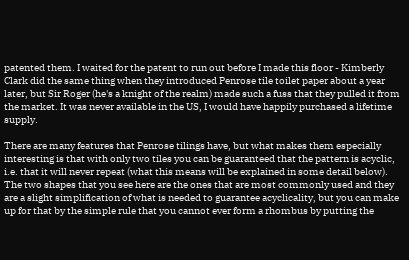patented them. I waited for the patent to run out before I made this floor - Kimberly Clark did the same thing when they introduced Penrose tile toilet paper about a year later, but Sir Roger (he's a knight of the realm) made such a fuss that they pulled it from the market. It was never available in the US, I would have happily purchased a lifetime supply.

There are many features that Penrose tilings have, but what makes them especially interesting is that with only two tiles you can be guaranteed that the pattern is acyclic, i.e. that it will never repeat (what this means will be explained in some detail below). The two shapes that you see here are the ones that are most commonly used and they are a slight simplification of what is needed to guarantee acyclicality, but you can make up for that by the simple rule that you cannot ever form a rhombus by putting the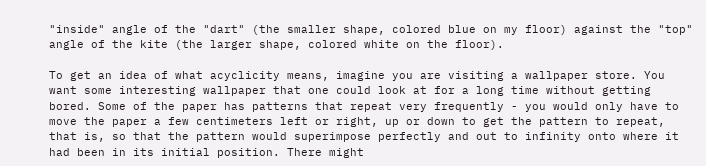"inside" angle of the "dart" (the smaller shape, colored blue on my floor) against the "top" angle of the kite (the larger shape, colored white on the floor).

To get an idea of what acyclicity means, imagine you are visiting a wallpaper store. You want some interesting wallpaper that one could look at for a long time without getting bored. Some of the paper has patterns that repeat very frequently - you would only have to move the paper a few centimeters left or right, up or down to get the pattern to repeat, that is, so that the pattern would superimpose perfectly and out to infinity onto where it had been in its initial position. There might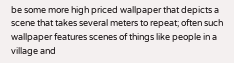be some more high priced wallpaper that depicts a scene that takes several meters to repeat; often such wallpaper features scenes of things like people in a village and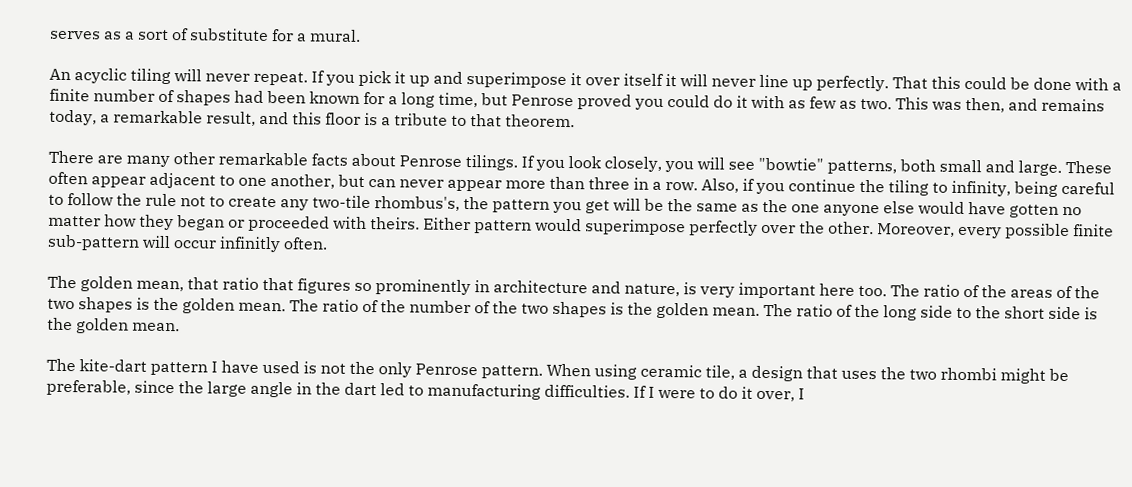serves as a sort of substitute for a mural.

An acyclic tiling will never repeat. If you pick it up and superimpose it over itself it will never line up perfectly. That this could be done with a finite number of shapes had been known for a long time, but Penrose proved you could do it with as few as two. This was then, and remains today, a remarkable result, and this floor is a tribute to that theorem.

There are many other remarkable facts about Penrose tilings. If you look closely, you will see "bowtie" patterns, both small and large. These often appear adjacent to one another, but can never appear more than three in a row. Also, if you continue the tiling to infinity, being careful to follow the rule not to create any two-tile rhombus's, the pattern you get will be the same as the one anyone else would have gotten no matter how they began or proceeded with theirs. Either pattern would superimpose perfectly over the other. Moreover, every possible finite sub-pattern will occur infinitly often.

The golden mean, that ratio that figures so prominently in architecture and nature, is very important here too. The ratio of the areas of the two shapes is the golden mean. The ratio of the number of the two shapes is the golden mean. The ratio of the long side to the short side is the golden mean.

The kite-dart pattern I have used is not the only Penrose pattern. When using ceramic tile, a design that uses the two rhombi might be preferable, since the large angle in the dart led to manufacturing difficulties. If I were to do it over, I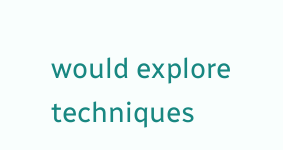would explore techniques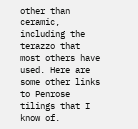other than ceramic, including the terazzo that most others have used. Here are some other links to Penrose tilings that I know of.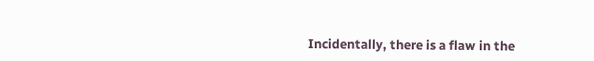Incidentally, there is a flaw in the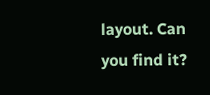layout. Can you find it?